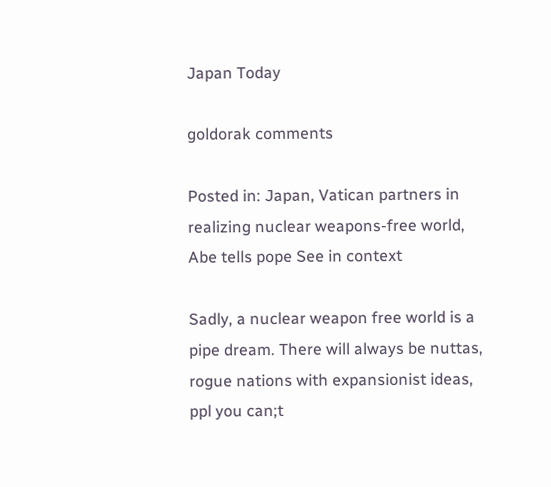Japan Today

goldorak comments

Posted in: Japan, Vatican partners in realizing nuclear weapons-free world, Abe tells pope See in context

Sadly, a nuclear weapon free world is a pipe dream. There will always be nuttas, rogue nations with expansionist ideas, ppl you can;t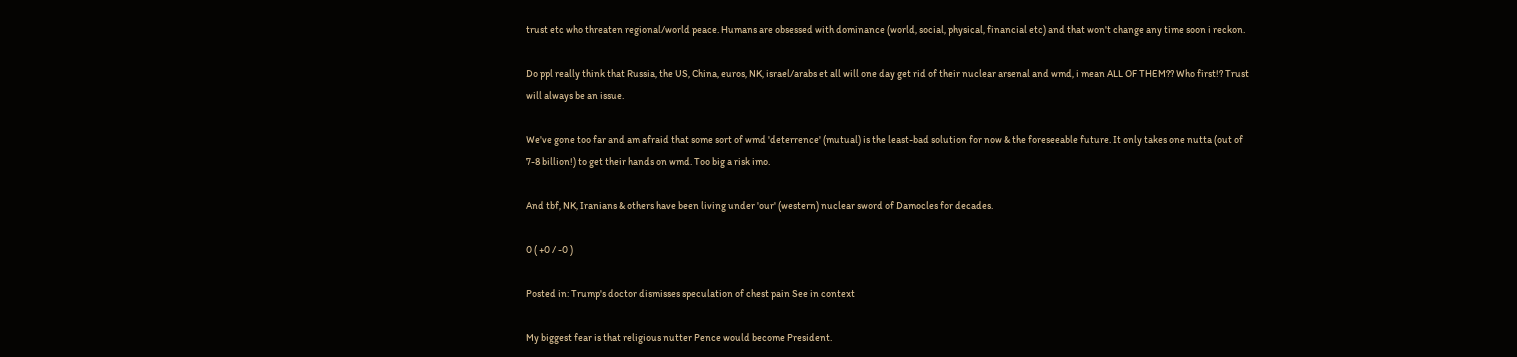trust etc who threaten regional/world peace. Humans are obsessed with dominance (world, social, physical, financial etc) and that won't change any time soon i reckon.

Do ppl really think that Russia, the US, China, euros, NK, israel/arabs et all will one day get rid of their nuclear arsenal and wmd, i mean ALL OF THEM?? Who first!? Trust will always be an issue.

We've gone too far and am afraid that some sort of wmd 'deterrence' (mutual) is the least-bad solution for now & the foreseeable future. It only takes one nutta (out of 7-8 billion!) to get their hands on wmd. Too big a risk imo.

And tbf, NK, Iranians & others have been living under 'our' (western) nuclear sword of Damocles for decades.

0 ( +0 / -0 )

Posted in: Trump's doctor dismisses speculation of chest pain See in context

My biggest fear is that religious nutter Pence would become President.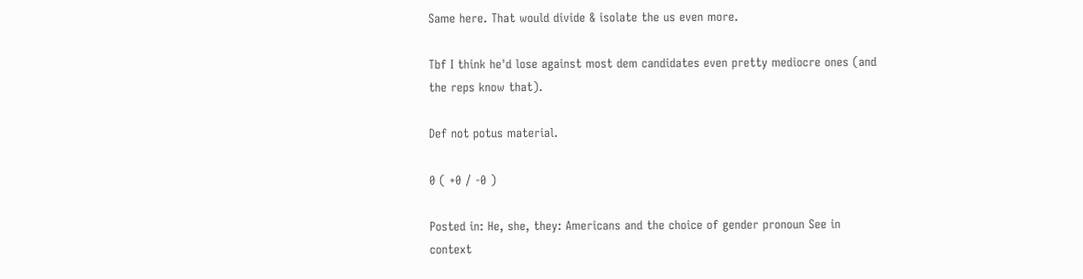Same here. That would divide & isolate the us even more.

Tbf I think he'd lose against most dem candidates even pretty mediocre ones (and the reps know that).

Def not potus material.

0 ( +0 / -0 )

Posted in: He, she, they: Americans and the choice of gender pronoun See in context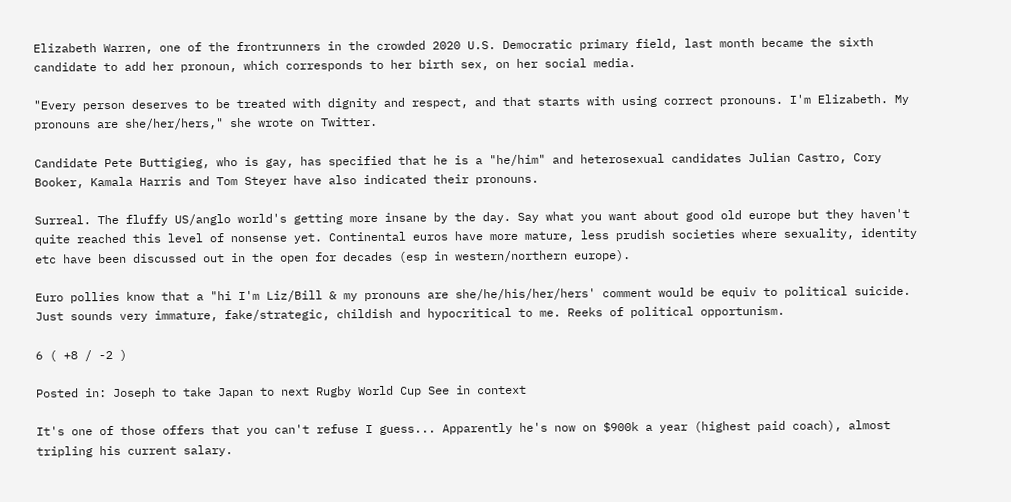Elizabeth Warren, one of the frontrunners in the crowded 2020 U.S. Democratic primary field, last month became the sixth candidate to add her pronoun, which corresponds to her birth sex, on her social media.

"Every person deserves to be treated with dignity and respect, and that starts with using correct pronouns. I'm Elizabeth. My pronouns are she/her/hers," she wrote on Twitter.

Candidate Pete Buttigieg, who is gay, has specified that he is a "he/him" and heterosexual candidates Julian Castro, Cory Booker, Kamala Harris and Tom Steyer have also indicated their pronouns.

Surreal. The fluffy US/anglo world's getting more insane by the day. Say what you want about good old europe but they haven't quite reached this level of nonsense yet. Continental euros have more mature, less prudish societies where sexuality, identity etc have been discussed out in the open for decades (esp in western/northern europe).

Euro pollies know that a "hi I'm Liz/Bill & my pronouns are she/he/his/her/hers' comment would be equiv to political suicide. Just sounds very immature, fake/strategic, childish and hypocritical to me. Reeks of political opportunism.

6 ( +8 / -2 )

Posted in: Joseph to take Japan to next Rugby World Cup See in context

It's one of those offers that you can't refuse I guess... Apparently he's now on $900k a year (highest paid coach), almost tripling his current salary.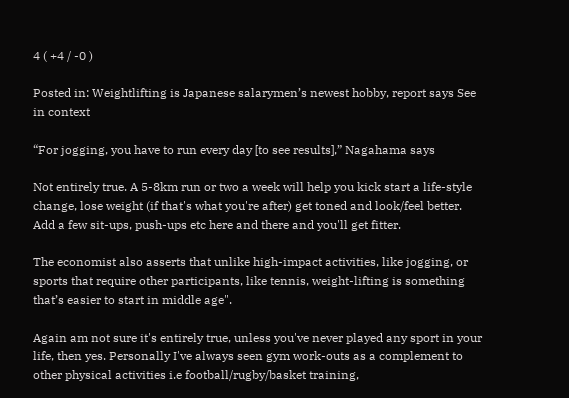4 ( +4 / -0 )

Posted in: Weightlifting is Japanese salarymen’s newest hobby, report says See in context

“For jogging, you have to run every day [to see results],” Nagahama says

Not entirely true. A 5-8km run or two a week will help you kick start a life-style change, lose weight (if that's what you're after) get toned and look/feel better. Add a few sit-ups, push-ups etc here and there and you'll get fitter.

The economist also asserts that unlike high-impact activities, like jogging, or sports that require other participants, like tennis, weight-lifting is something that’s easier to start in middle age".

Again am not sure it's entirely true, unless you've never played any sport in your life, then yes. Personally I've always seen gym work-outs as a complement to other physical activities i.e football/rugby/basket training,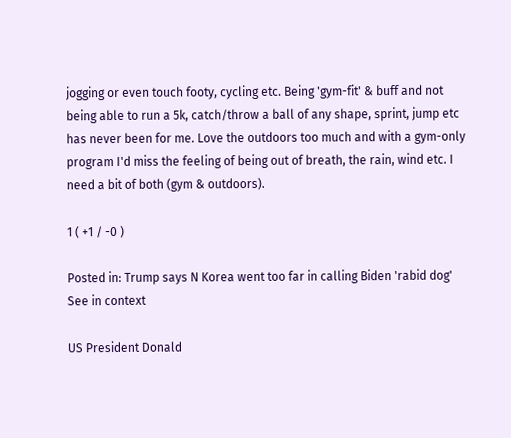jogging or even touch footy, cycling etc. Being 'gym-fit' & buff and not being able to run a 5k, catch/throw a ball of any shape, sprint, jump etc has never been for me. Love the outdoors too much and with a gym-only program I'd miss the feeling of being out of breath, the rain, wind etc. I need a bit of both (gym & outdoors).

1 ( +1 / -0 )

Posted in: Trump says N Korea went too far in calling Biden 'rabid dog' See in context

US President Donald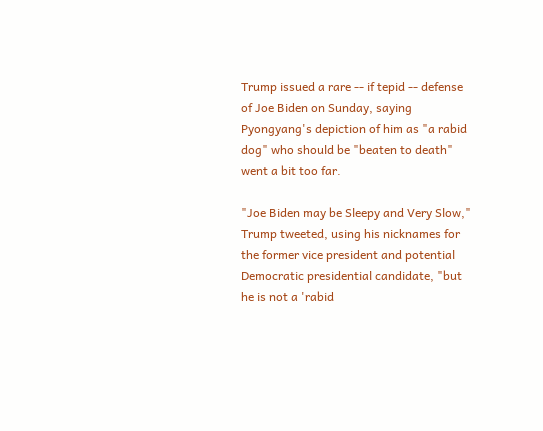Trump issued a rare -- if tepid -- defense of Joe Biden on Sunday, saying Pyongyang's depiction of him as "a rabid dog" who should be "beaten to death" went a bit too far.

"Joe Biden may be Sleepy and Very Slow," Trump tweeted, using his nicknames for the former vice president and potential Democratic presidential candidate, "but he is not a 'rabid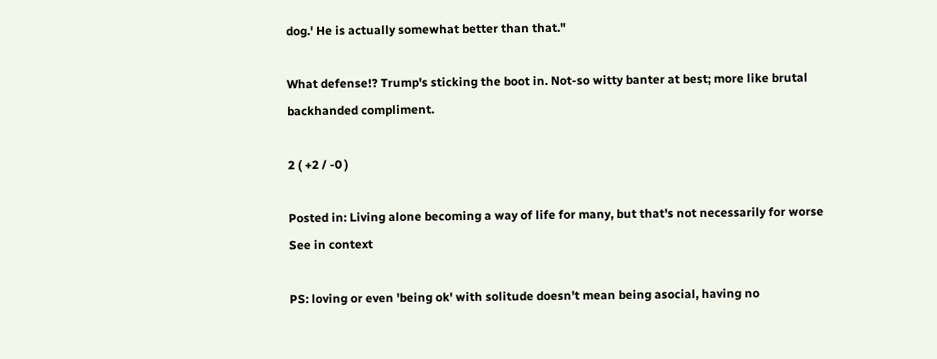dog.' He is actually somewhat better than that."

What defense!? Trump's sticking the boot in. Not-so witty banter at best; more like brutal backhanded compliment.

2 ( +2 / -0 )

Posted in: Living alone becoming a way of life for many, but that's not necessarily for worse See in context

PS: loving or even 'being ok' with solitude doesn't mean being asocial, having no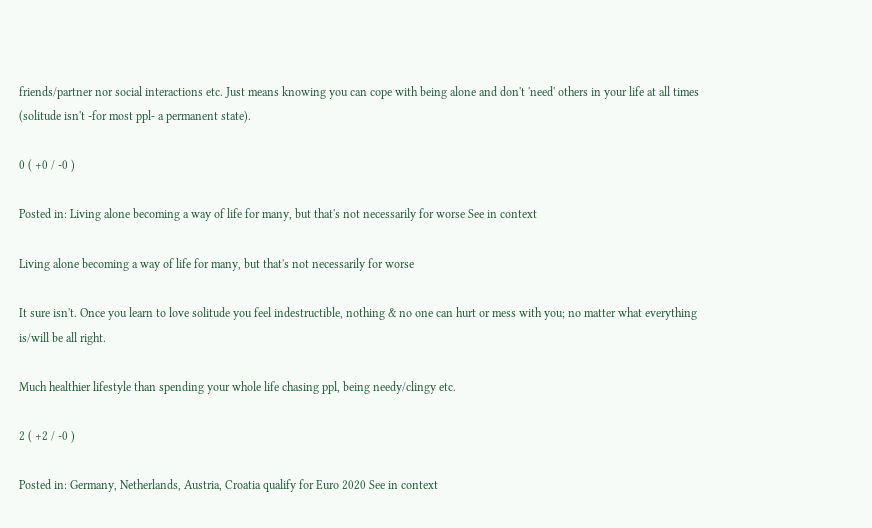friends/partner nor social interactions etc. Just means knowing you can cope with being alone and don't 'need' others in your life at all times (solitude isn't -for most ppl- a permanent state).

0 ( +0 / -0 )

Posted in: Living alone becoming a way of life for many, but that's not necessarily for worse See in context

Living alone becoming a way of life for many, but that's not necessarily for worse

It sure isn't. Once you learn to love solitude you feel indestructible, nothing & no one can hurt or mess with you; no matter what everything is/will be all right.

Much healthier lifestyle than spending your whole life chasing ppl, being needy/clingy etc.

2 ( +2 / -0 )

Posted in: Germany, Netherlands, Austria, Croatia qualify for Euro 2020 See in context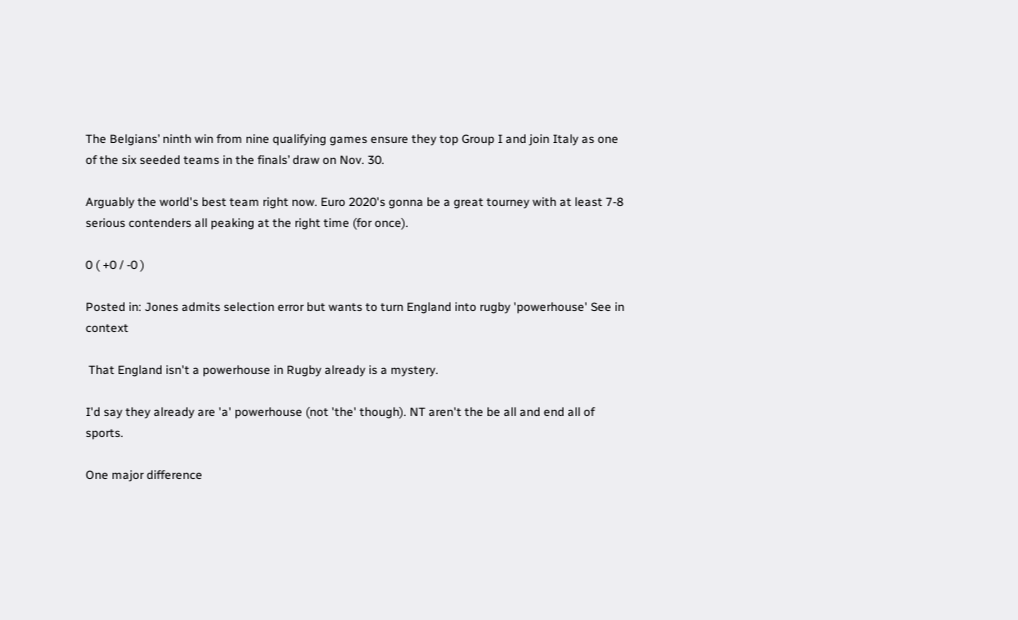The Belgians’ ninth win from nine qualifying games ensure they top Group I and join Italy as one of the six seeded teams in the finals’ draw on Nov. 30.

Arguably the world's best team right now. Euro 2020's gonna be a great tourney with at least 7-8 serious contenders all peaking at the right time (for once).

0 ( +0 / -0 )

Posted in: Jones admits selection error but wants to turn England into rugby 'powerhouse' See in context

 That England isn't a powerhouse in Rugby already is a mystery.

I'd say they already are 'a' powerhouse (not 'the' though). NT aren't the be all and end all of sports.

One major difference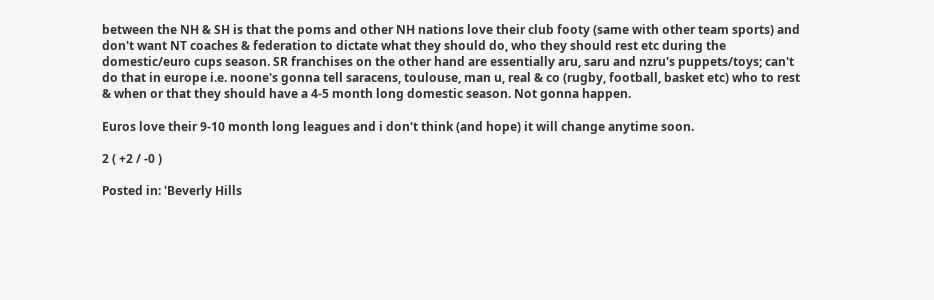between the NH & SH is that the poms and other NH nations love their club footy (same with other team sports) and don't want NT coaches & federation to dictate what they should do, who they should rest etc during the domestic/euro cups season. SR franchises on the other hand are essentially aru, saru and nzru's puppets/toys; can't do that in europe i.e. noone's gonna tell saracens, toulouse, man u, real & co (rugby, football, basket etc) who to rest & when or that they should have a 4-5 month long domestic season. Not gonna happen.

Euros love their 9-10 month long leagues and i don't think (and hope) it will change anytime soon.

2 ( +2 / -0 )

Posted in: 'Beverly Hills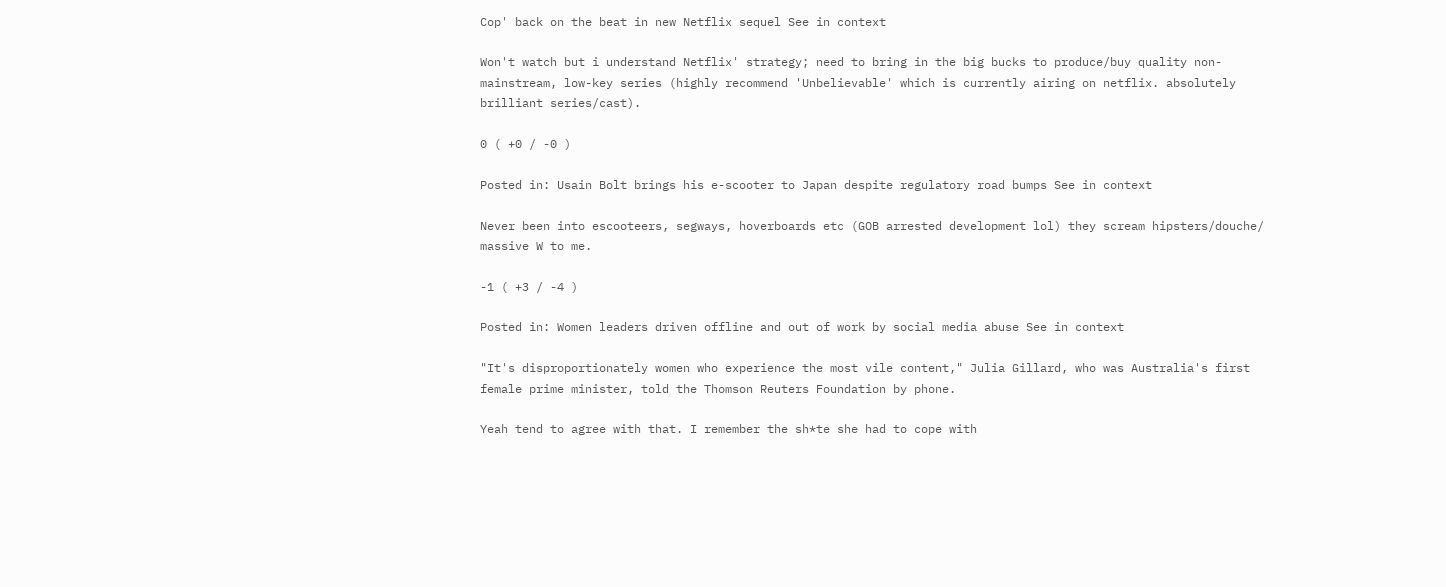Cop' back on the beat in new Netflix sequel See in context

Won't watch but i understand Netflix' strategy; need to bring in the big bucks to produce/buy quality non-mainstream, low-key series (highly recommend 'Unbelievable' which is currently airing on netflix. absolutely brilliant series/cast).

0 ( +0 / -0 )

Posted in: Usain Bolt brings his e-scooter to Japan despite regulatory road bumps See in context

Never been into escooteers, segways, hoverboards etc (GOB arrested development lol) they scream hipsters/douche/ massive W to me.

-1 ( +3 / -4 )

Posted in: Women leaders driven offline and out of work by social media abuse See in context

"It's disproportionately women who experience the most vile content," Julia Gillard, who was Australia's first female prime minister, told the Thomson Reuters Foundation by phone.

Yeah tend to agree with that. I remember the sh*te she had to cope with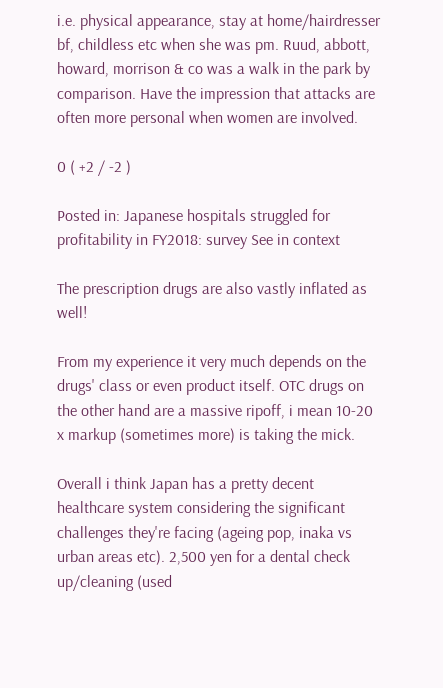i.e. physical appearance, stay at home/hairdresser bf, childless etc when she was pm. Ruud, abbott, howard, morrison & co was a walk in the park by comparison. Have the impression that attacks are often more personal when women are involved.

0 ( +2 / -2 )

Posted in: Japanese hospitals struggled for profitability in FY2018: survey See in context

The prescription drugs are also vastly inflated as well!

From my experience it very much depends on the drugs' class or even product itself. OTC drugs on the other hand are a massive ripoff, i mean 10-20 x markup (sometimes more) is taking the mick.

Overall i think Japan has a pretty decent healthcare system considering the significant challenges they're facing (ageing pop, inaka vs urban areas etc). 2,500 yen for a dental check up/cleaning (used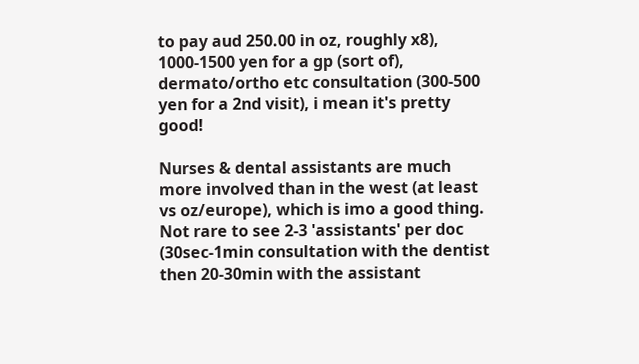to pay aud 250.00 in oz, roughly x8), 1000-1500 yen for a gp (sort of), dermato/ortho etc consultation (300-500 yen for a 2nd visit), i mean it's pretty good!

Nurses & dental assistants are much more involved than in the west (at least vs oz/europe), which is imo a good thing. Not rare to see 2-3 'assistants' per doc (30sec-1min consultation with the dentist then 20-30min with the assistant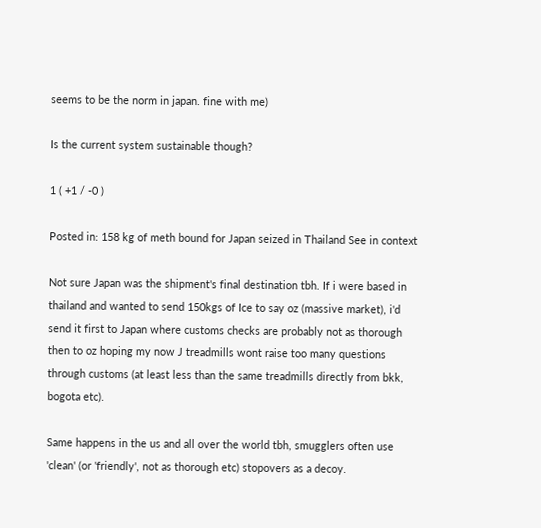seems to be the norm in japan. fine with me)

Is the current system sustainable though?

1 ( +1 / -0 )

Posted in: 158 kg of meth bound for Japan seized in Thailand See in context

Not sure Japan was the shipment's final destination tbh. If i were based in thailand and wanted to send 150kgs of Ice to say oz (massive market), i'd send it first to Japan where customs checks are probably not as thorough then to oz hoping my now J treadmills wont raise too many questions through customs (at least less than the same treadmills directly from bkk, bogota etc).

Same happens in the us and all over the world tbh, smugglers often use 'clean' (or 'friendly', not as thorough etc) stopovers as a decoy.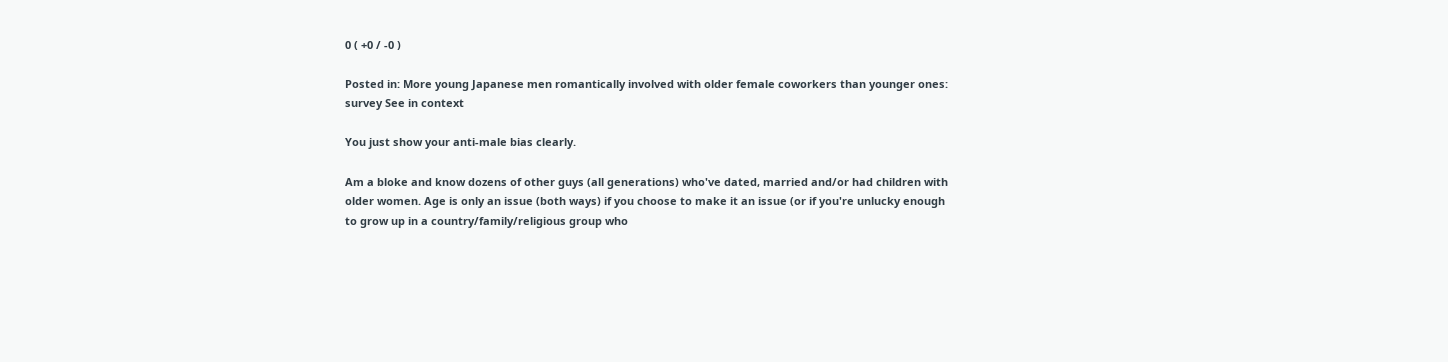0 ( +0 / -0 )

Posted in: More young Japanese men romantically involved with older female coworkers than younger ones: survey See in context

You just show your anti-male bias clearly.

Am a bloke and know dozens of other guys (all generations) who've dated, married and/or had children with older women. Age is only an issue (both ways) if you choose to make it an issue (or if you're unlucky enough to grow up in a country/family/religious group who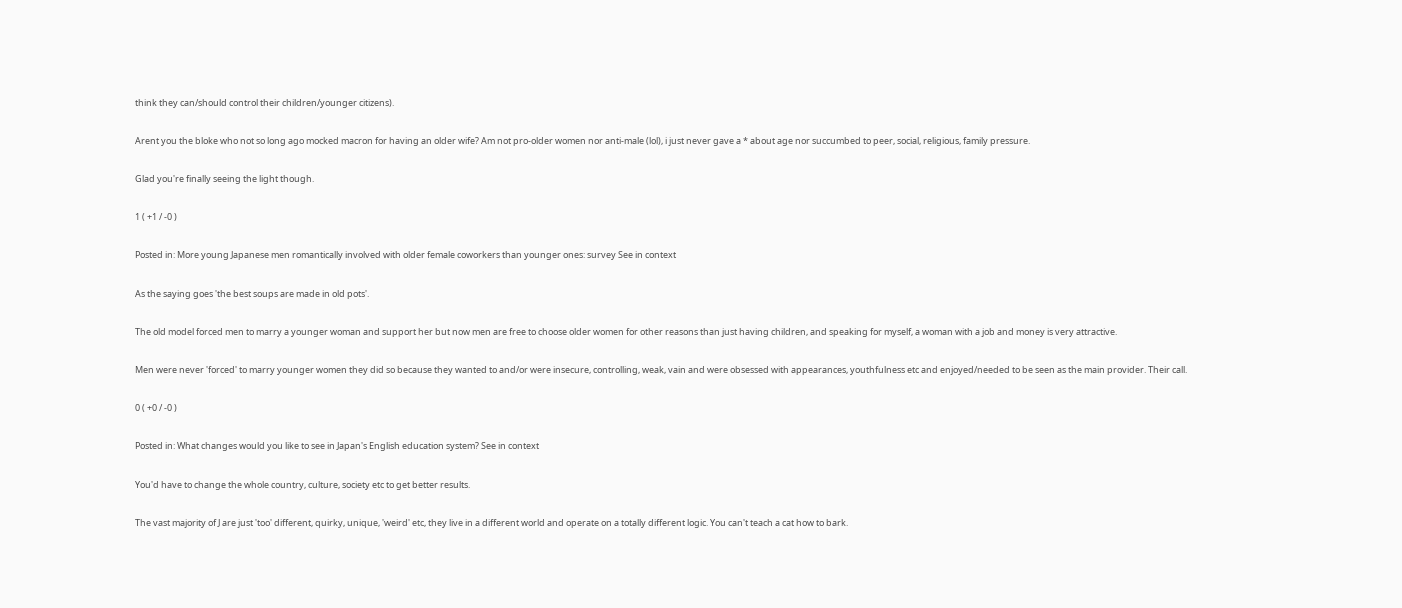think they can/should control their children/younger citizens).

Arent you the bloke who not so long ago mocked macron for having an older wife? Am not pro-older women nor anti-male (lol), i just never gave a * about age nor succumbed to peer, social, religious, family pressure.

Glad you're finally seeing the light though.

1 ( +1 / -0 )

Posted in: More young Japanese men romantically involved with older female coworkers than younger ones: survey See in context

As the saying goes 'the best soups are made in old pots'.

The old model forced men to marry a younger woman and support her but now men are free to choose older women for other reasons than just having children, and speaking for myself, a woman with a job and money is very attractive.

Men were never 'forced' to marry younger women they did so because they wanted to and/or were insecure, controlling, weak, vain and were obsessed with appearances, youthfulness etc and enjoyed/needed to be seen as the main provider. Their call.

0 ( +0 / -0 )

Posted in: What changes would you like to see in Japan's English education system? See in context

You'd have to change the whole country, culture, society etc to get better results.

The vast majority of J are just 'too' different, quirky, unique, 'weird' etc, they live in a different world and operate on a totally different logic. You can't teach a cat how to bark.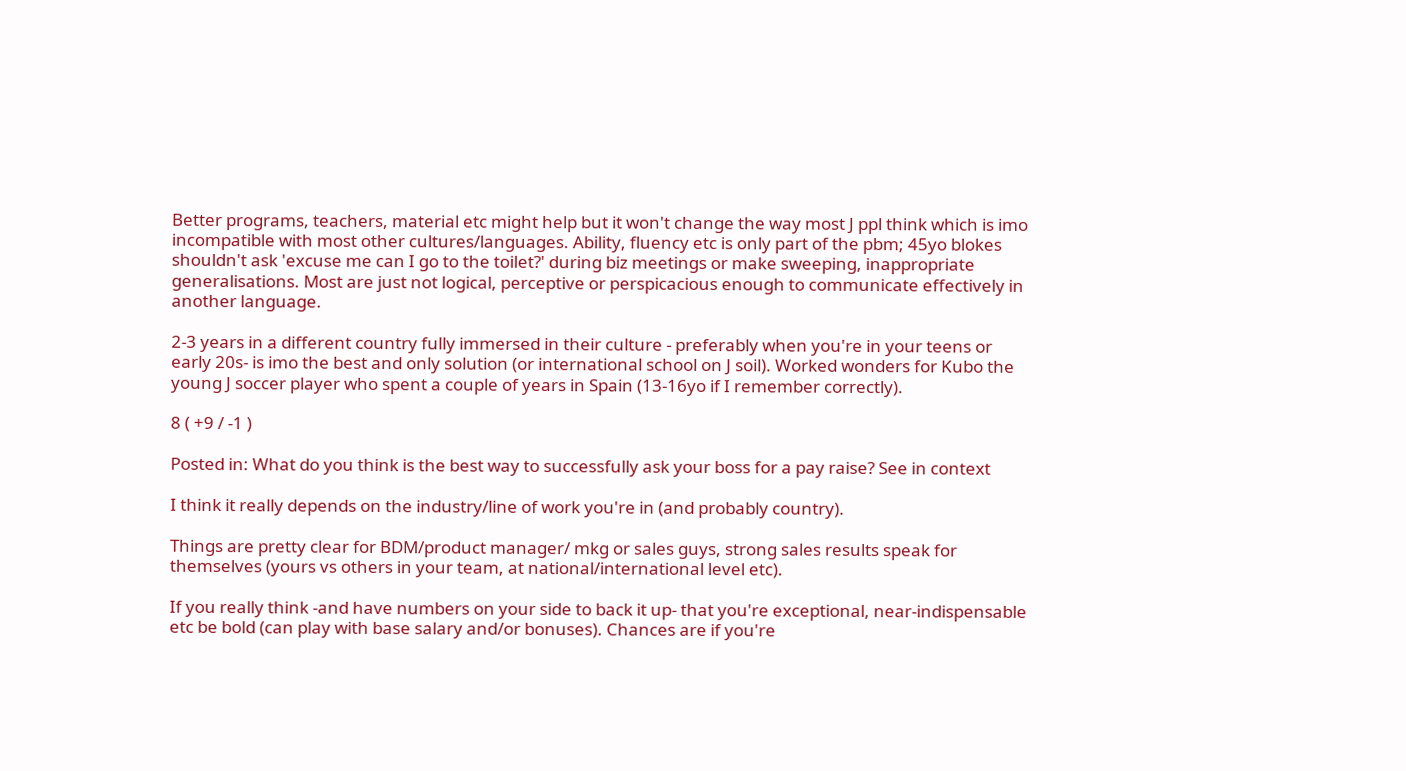Better programs, teachers, material etc might help but it won't change the way most J ppl think which is imo incompatible with most other cultures/languages. Ability, fluency etc is only part of the pbm; 45yo blokes shouldn't ask 'excuse me can I go to the toilet?' during biz meetings or make sweeping, inappropriate generalisations. Most are just not logical, perceptive or perspicacious enough to communicate effectively in another language.

2-3 years in a different country fully immersed in their culture - preferably when you're in your teens or early 20s- is imo the best and only solution (or international school on J soil). Worked wonders for Kubo the young J soccer player who spent a couple of years in Spain (13-16yo if I remember correctly).

8 ( +9 / -1 )

Posted in: What do you think is the best way to successfully ask your boss for a pay raise? See in context

I think it really depends on the industry/line of work you're in (and probably country).

Things are pretty clear for BDM/product manager/ mkg or sales guys, strong sales results speak for themselves (yours vs others in your team, at national/international level etc).

If you really think -and have numbers on your side to back it up- that you're exceptional, near-indispensable etc be bold (can play with base salary and/or bonuses). Chances are if you're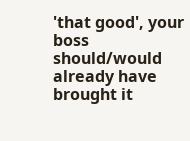'that good', your boss should/would already have brought it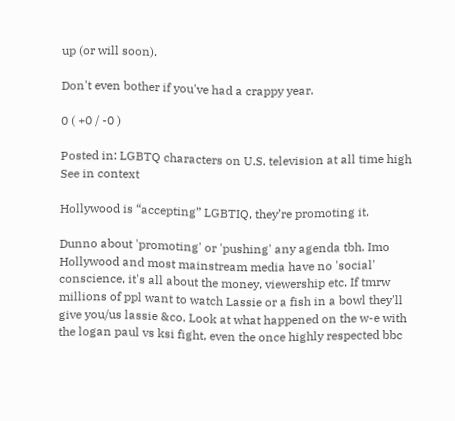up (or will soon).

Don't even bother if you've had a crappy year.

0 ( +0 / -0 )

Posted in: LGBTQ characters on U.S. television at all time high See in context

Hollywood is “accepting” LGBTIQ, they’re promoting it.

Dunno about 'promoting' or 'pushing' any agenda tbh. Imo Hollywood and most mainstream media have no 'social' conscience, it's all about the money, viewership etc. If tmrw millions of ppl want to watch Lassie or a fish in a bowl they'll give you/us lassie &co. Look at what happened on the w-e with the logan paul vs ksi fight, even the once highly respected bbc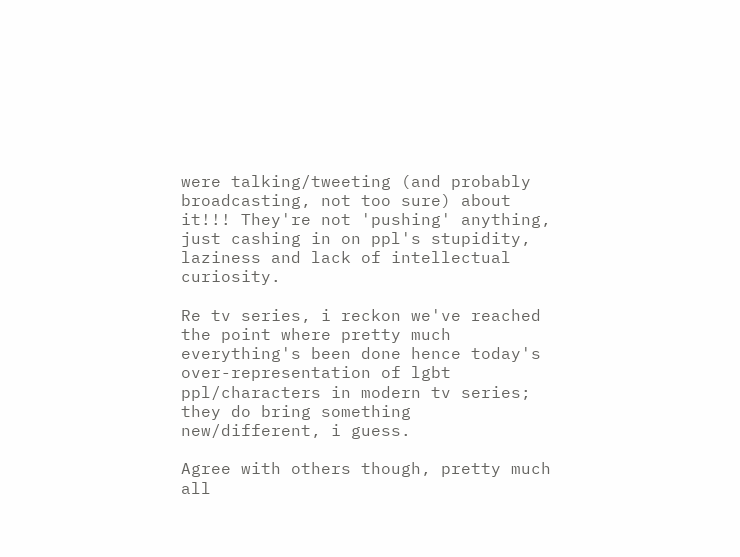were talking/tweeting (and probably broadcasting, not too sure) about it!!! They're not 'pushing' anything, just cashing in on ppl's stupidity, laziness and lack of intellectual curiosity.

Re tv series, i reckon we've reached the point where pretty much everything's been done hence today's over-representation of lgbt ppl/characters in modern tv series; they do bring something new/different, i guess.

Agree with others though, pretty much all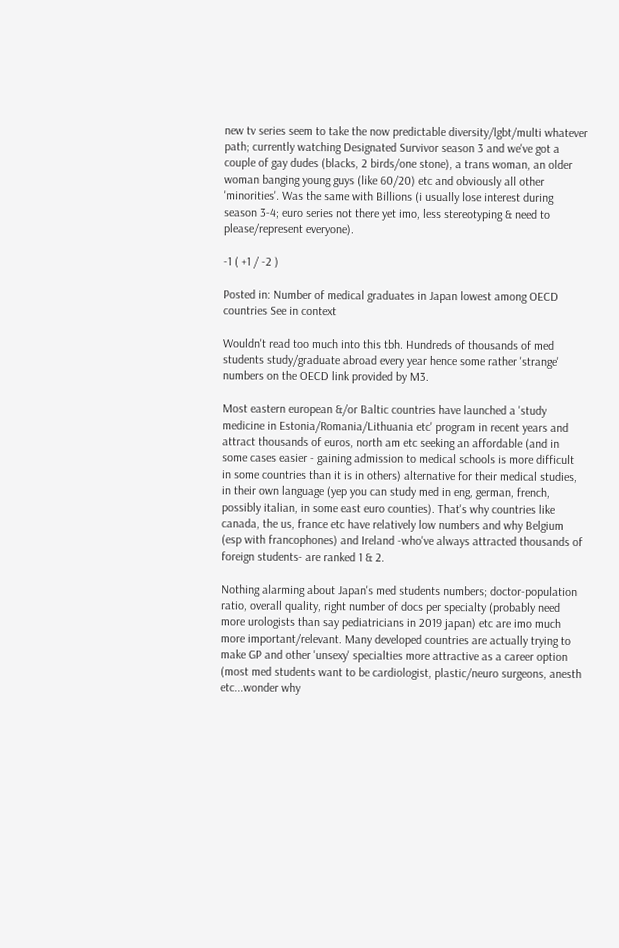new tv series seem to take the now predictable diversity/lgbt/multi whatever path; currently watching Designated Survivor season 3 and we've got a couple of gay dudes (blacks, 2 birds/one stone), a trans woman, an older woman banging young guys (like 60/20) etc and obviously all other 'minorities'. Was the same with Billions (i usually lose interest during season 3-4; euro series not there yet imo, less stereotyping & need to please/represent everyone).

-1 ( +1 / -2 )

Posted in: Number of medical graduates in Japan lowest among OECD countries See in context

Wouldn't read too much into this tbh. Hundreds of thousands of med students study/graduate abroad every year hence some rather 'strange' numbers on the OECD link provided by M3.

Most eastern european &/or Baltic countries have launched a 'study medicine in Estonia/Romania/Lithuania etc' program in recent years and attract thousands of euros, north am etc seeking an affordable (and in some cases easier - gaining admission to medical schools is more difficult in some countries than it is in others) alternative for their medical studies, in their own language (yep you can study med in eng, german, french, possibly italian, in some east euro counties). That's why countries like canada, the us, france etc have relatively low numbers and why Belgium (esp with francophones) and Ireland -who've always attracted thousands of foreign students- are ranked 1 & 2.

Nothing alarming about Japan's med students numbers; doctor-population ratio, overall quality, right number of docs per specialty (probably need more urologists than say pediatricians in 2019 japan) etc are imo much more important/relevant. Many developed countries are actually trying to make GP and other 'unsexy' specialties more attractive as a career option (most med students want to be cardiologist, plastic/neuro surgeons, anesth etc...wonder why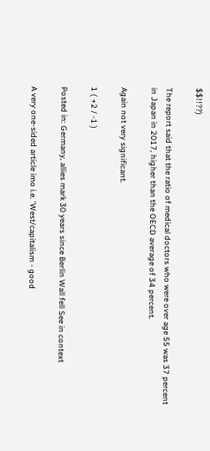$$!!??)

The report said that the ratio of medical doctors who were over age 55 was 37 percent in Japan in 2017, higher than the OECD average of 34 percent.

Again not very significant.

1 ( +2 / -1 )

Posted in: Germany, allies mark 30 years since Berlin Wall fell See in context

A very one-sided article imo i.e. 'West/capitalism - good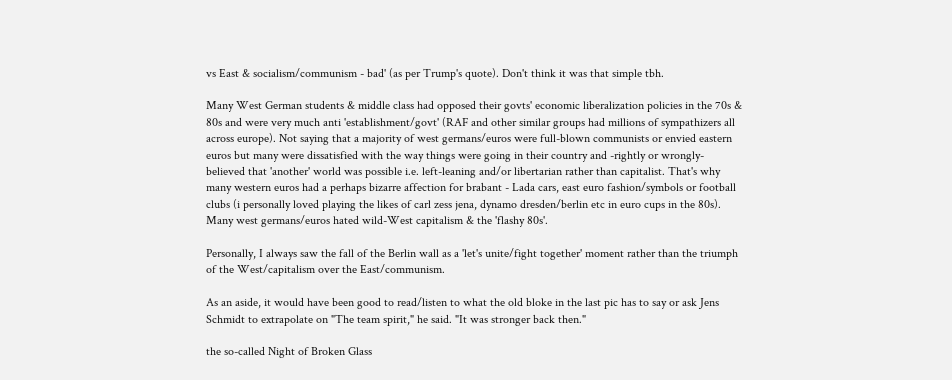vs East & socialism/communism - bad' (as per Trump's quote). Don't think it was that simple tbh.

Many West German students & middle class had opposed their govts' economic liberalization policies in the 70s & 80s and were very much anti 'establishment/govt' (RAF and other similar groups had millions of sympathizers all across europe). Not saying that a majority of west germans/euros were full-blown communists or envied eastern euros but many were dissatisfied with the way things were going in their country and -rightly or wrongly- believed that 'another' world was possible i.e. left-leaning and/or libertarian rather than capitalist. That's why many western euros had a perhaps bizarre affection for brabant - Lada cars, east euro fashion/symbols or football clubs (i personally loved playing the likes of carl zess jena, dynamo dresden/berlin etc in euro cups in the 80s). Many west germans/euros hated wild-West capitalism & the 'flashy 80s'.

Personally, I always saw the fall of the Berlin wall as a 'let's unite/fight together' moment rather than the triumph of the West/capitalism over the East/communism.

As an aside, it would have been good to read/listen to what the old bloke in the last pic has to say or ask Jens Schmidt to extrapolate on "The team spirit," he said. "It was stronger back then."

the so-called Night of Broken Glass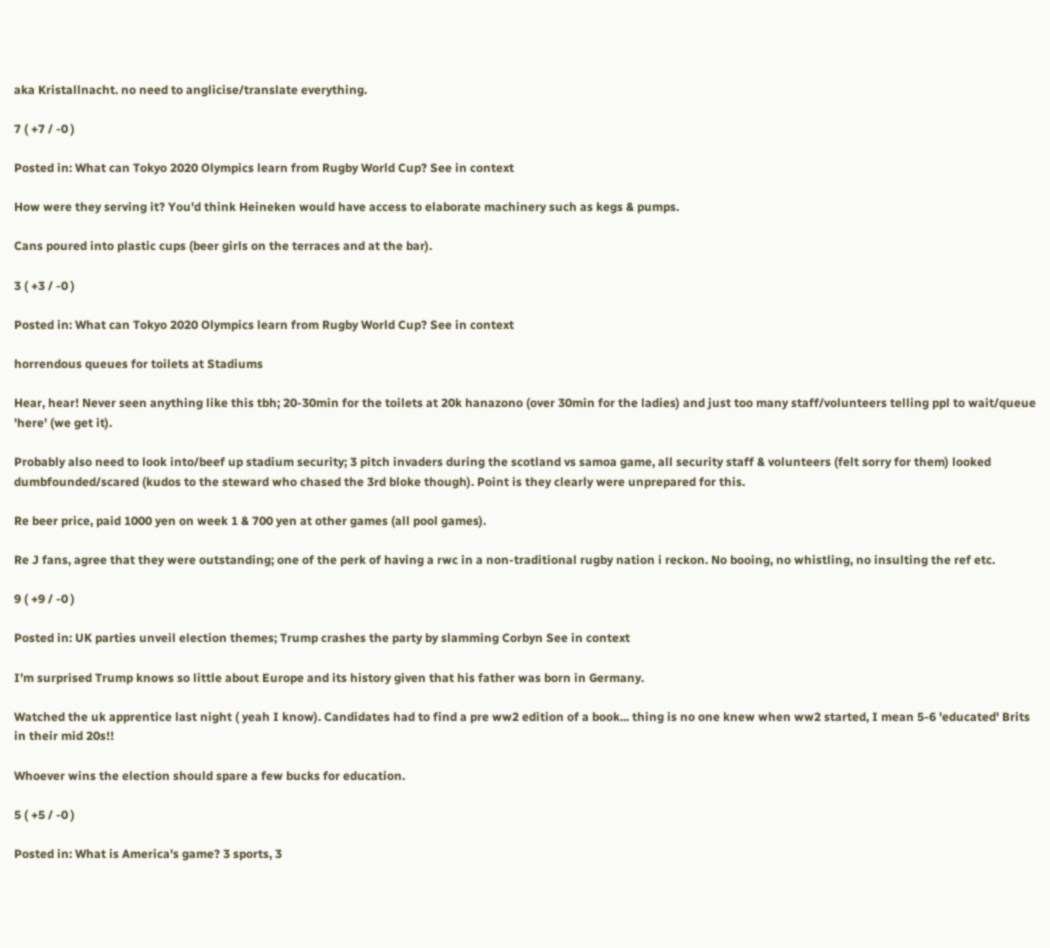aka Kristallnacht. no need to anglicise/translate everything.

7 ( +7 / -0 )

Posted in: What can Tokyo 2020 Olympics learn from Rugby World Cup? See in context

How were they serving it? You'd think Heineken would have access to elaborate machinery such as kegs & pumps.

Cans poured into plastic cups (beer girls on the terraces and at the bar).

3 ( +3 / -0 )

Posted in: What can Tokyo 2020 Olympics learn from Rugby World Cup? See in context

horrendous queues for toilets at Stadiums

Hear, hear! Never seen anything like this tbh; 20-30min for the toilets at 20k hanazono (over 30min for the ladies) and just too many staff/volunteers telling ppl to wait/queue 'here' (we get it).

Probably also need to look into/beef up stadium security; 3 pitch invaders during the scotland vs samoa game, all security staff & volunteers (felt sorry for them) looked dumbfounded/scared (kudos to the steward who chased the 3rd bloke though). Point is they clearly were unprepared for this.

Re beer price, paid 1000 yen on week 1 & 700 yen at other games (all pool games).

Re J fans, agree that they were outstanding; one of the perk of having a rwc in a non-traditional rugby nation i reckon. No booing, no whistling, no insulting the ref etc.

9 ( +9 / -0 )

Posted in: UK parties unveil election themes; Trump crashes the party by slamming Corbyn See in context

I’m surprised Trump knows so little about Europe and its history given that his father was born in Germany.

Watched the uk apprentice last night ( yeah I know). Candidates had to find a pre ww2 edition of a book... thing is no one knew when ww2 started, I mean 5-6 'educated' Brits in their mid 20s!!

Whoever wins the election should spare a few bucks for education.

5 ( +5 / -0 )

Posted in: What is America's game? 3 sports, 3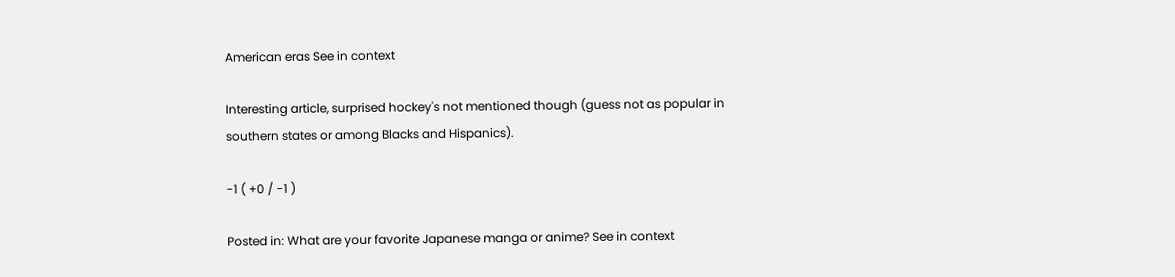American eras See in context

Interesting article, surprised hockey's not mentioned though (guess not as popular in southern states or among Blacks and Hispanics).

-1 ( +0 / -1 )

Posted in: What are your favorite Japanese manga or anime? See in context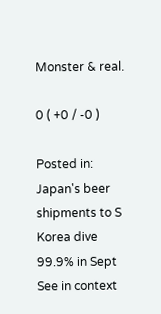Monster & real.

0 ( +0 / -0 )

Posted in: Japan's beer shipments to S Korea dive 99.9% in Sept See in context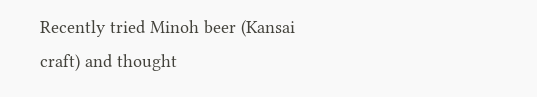Recently tried Minoh beer (Kansai craft) and thought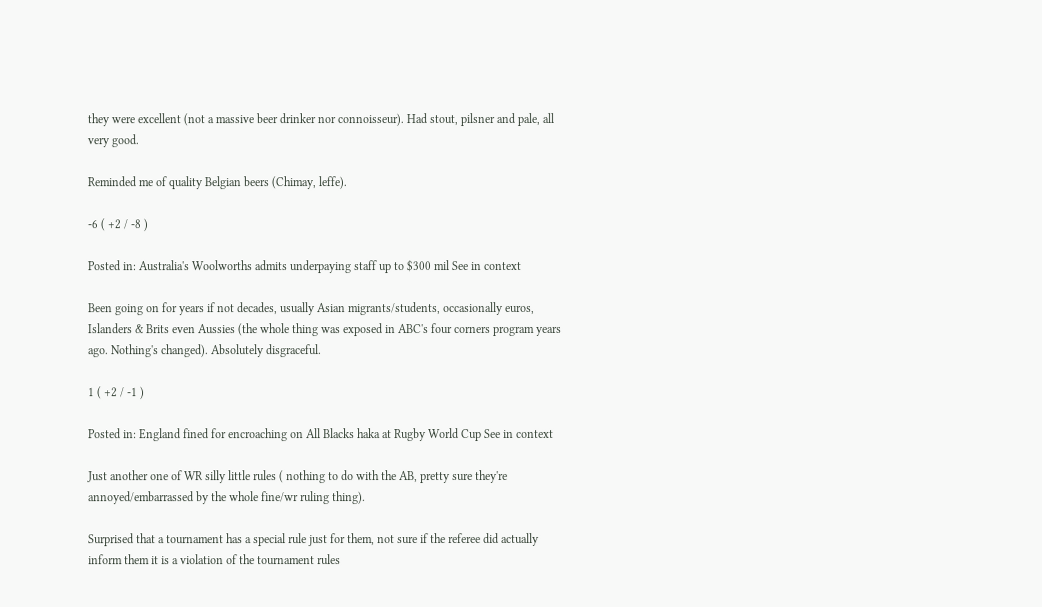they were excellent (not a massive beer drinker nor connoisseur). Had stout, pilsner and pale, all very good.

Reminded me of quality Belgian beers (Chimay, leffe).

-6 ( +2 / -8 )

Posted in: Australia's Woolworths admits underpaying staff up to $300 mil See in context

Been going on for years if not decades, usually Asian migrants/students, occasionally euros, Islanders & Brits even Aussies (the whole thing was exposed in ABC's four corners program years ago. Nothing's changed). Absolutely disgraceful.

1 ( +2 / -1 )

Posted in: England fined for encroaching on All Blacks haka at Rugby World Cup See in context

Just another one of WR silly little rules ( nothing to do with the AB, pretty sure they're annoyed/embarrassed by the whole fine/wr ruling thing).

Surprised that a tournament has a special rule just for them, not sure if the referee did actually inform them it is a violation of the tournament rules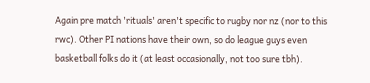Again pre match 'rituals' aren't specific to rugby nor nz (nor to this rwc). Other PI nations have their own, so do league guys even basketball folks do it (at least occasionally, not too sure tbh).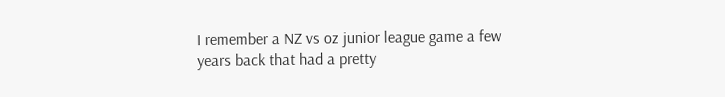I remember a NZ vs oz junior league game a few years back that had a pretty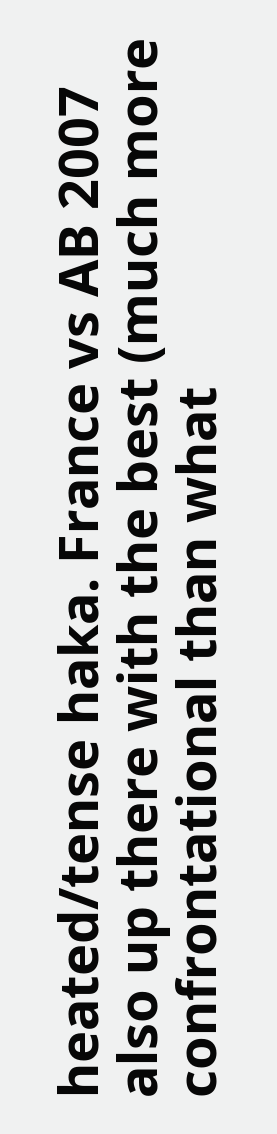heated/tense haka. France vs AB 2007 also up there with the best (much more confrontational than what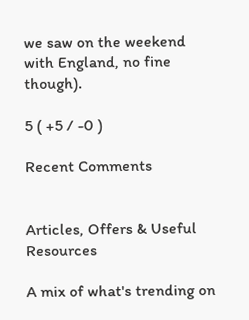we saw on the weekend with England, no fine though).

5 ( +5 / -0 )

Recent Comments


Articles, Offers & Useful Resources

A mix of what's trending on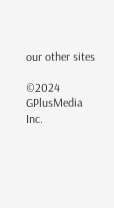our other sites

©2024 GPlusMedia Inc.